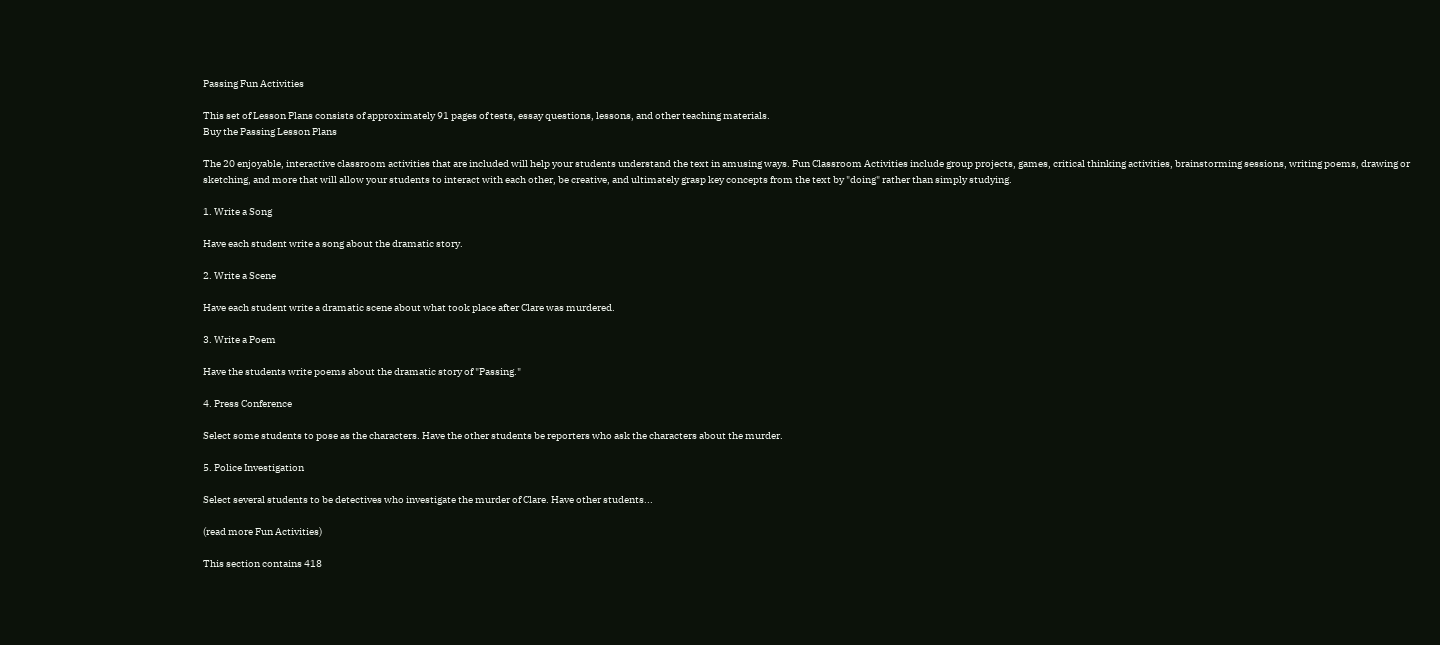Passing Fun Activities

This set of Lesson Plans consists of approximately 91 pages of tests, essay questions, lessons, and other teaching materials.
Buy the Passing Lesson Plans

The 20 enjoyable, interactive classroom activities that are included will help your students understand the text in amusing ways. Fun Classroom Activities include group projects, games, critical thinking activities, brainstorming sessions, writing poems, drawing or sketching, and more that will allow your students to interact with each other, be creative, and ultimately grasp key concepts from the text by "doing" rather than simply studying.

1. Write a Song

Have each student write a song about the dramatic story.

2. Write a Scene

Have each student write a dramatic scene about what took place after Clare was murdered.

3. Write a Poem

Have the students write poems about the dramatic story of "Passing."

4. Press Conference

Select some students to pose as the characters. Have the other students be reporters who ask the characters about the murder.

5. Police Investigation

Select several students to be detectives who investigate the murder of Clare. Have other students...

(read more Fun Activities)

This section contains 418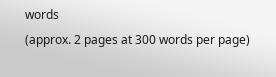words
(approx. 2 pages at 300 words per page)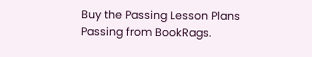Buy the Passing Lesson Plans
Passing from BookRags.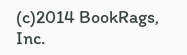(c)2014 BookRags, Inc.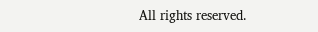All rights reserved.